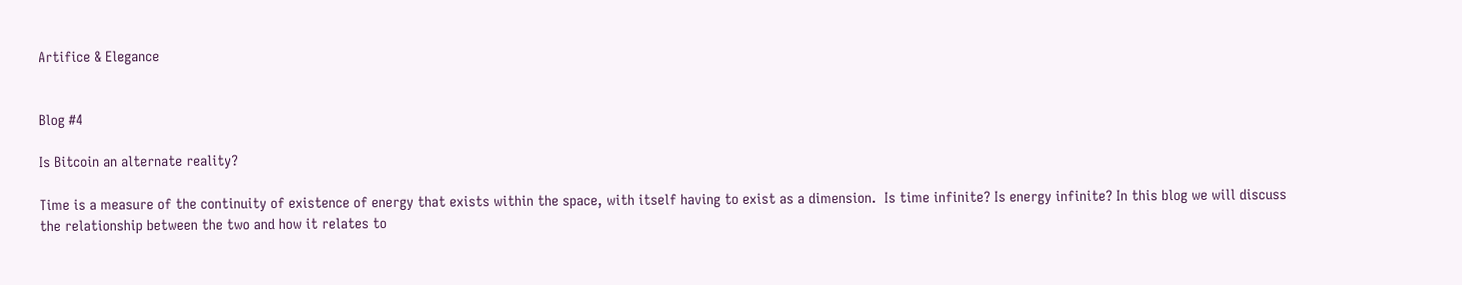Artifice & Elegance


Blog #4

Is Bitcoin an alternate reality?

Time is a measure of the continuity of existence of energy that exists within the space, with itself having to exist as a dimension.  Is time infinite? Is energy infinite? In this blog we will discuss the relationship between the two and how it relates to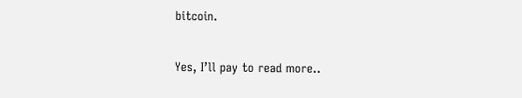bitcoin.

Yes, I’ll pay to read more..